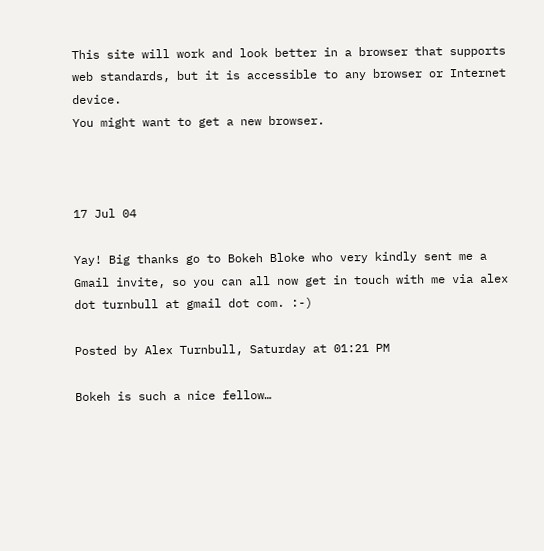This site will work and look better in a browser that supports web standards, but it is accessible to any browser or Internet device.
You might want to get a new browser.



17 Jul 04

Yay! Big thanks go to Bokeh Bloke who very kindly sent me a Gmail invite, so you can all now get in touch with me via alex dot turnbull at gmail dot com. :-)

Posted by Alex Turnbull, Saturday at 01:21 PM

Bokeh is such a nice fellow…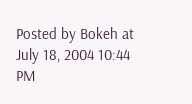Posted by Bokeh at July 18, 2004 10:44 PM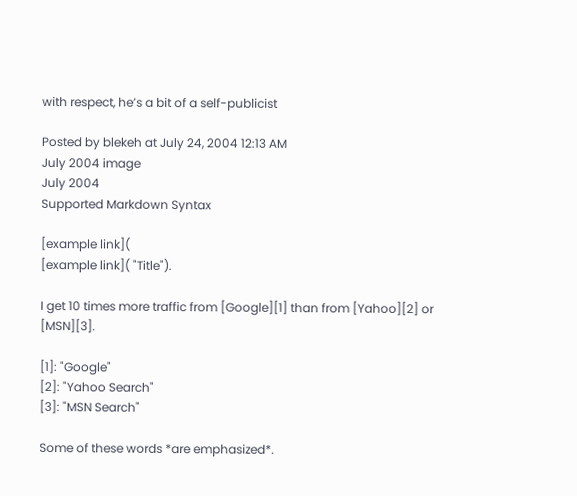with respect, he’s a bit of a self-publicist

Posted by blekeh at July 24, 2004 12:13 AM
July 2004 image
July 2004
Supported Markdown Syntax

[example link](
[example link]( "Title").

I get 10 times more traffic from [Google][1] than from [Yahoo][2] or [MSN][3].

[1]: "Google"
[2]: "Yahoo Search"
[3]: "MSN Search"

Some of these words *are emphasized*.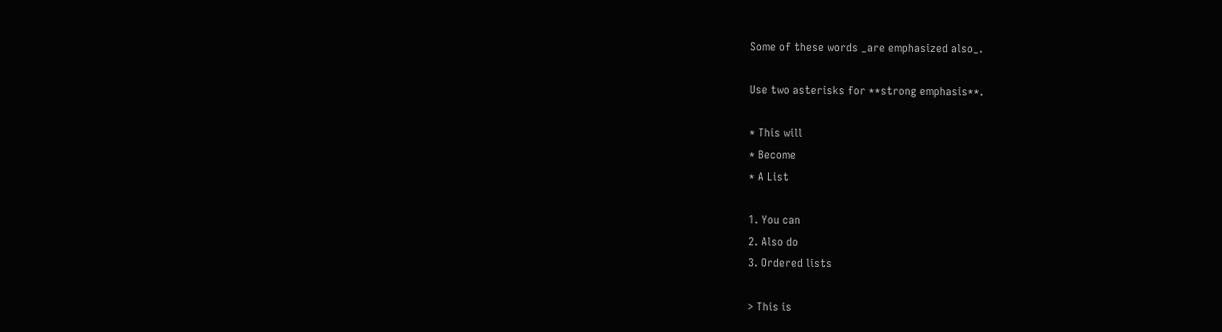Some of these words _are emphasized also_.

Use two asterisks for **strong emphasis**.

* This will
* Become
* A List

1. You can
2. Also do
3. Ordered lists

> This is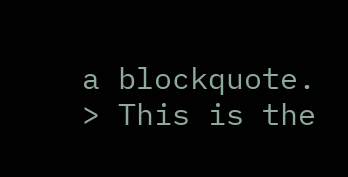a blockquote.
> This is the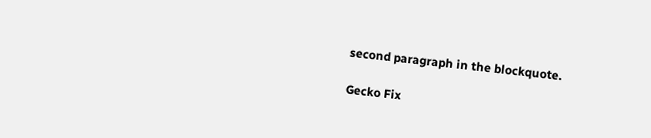second paragraph in the blockquote.

Gecko Fix